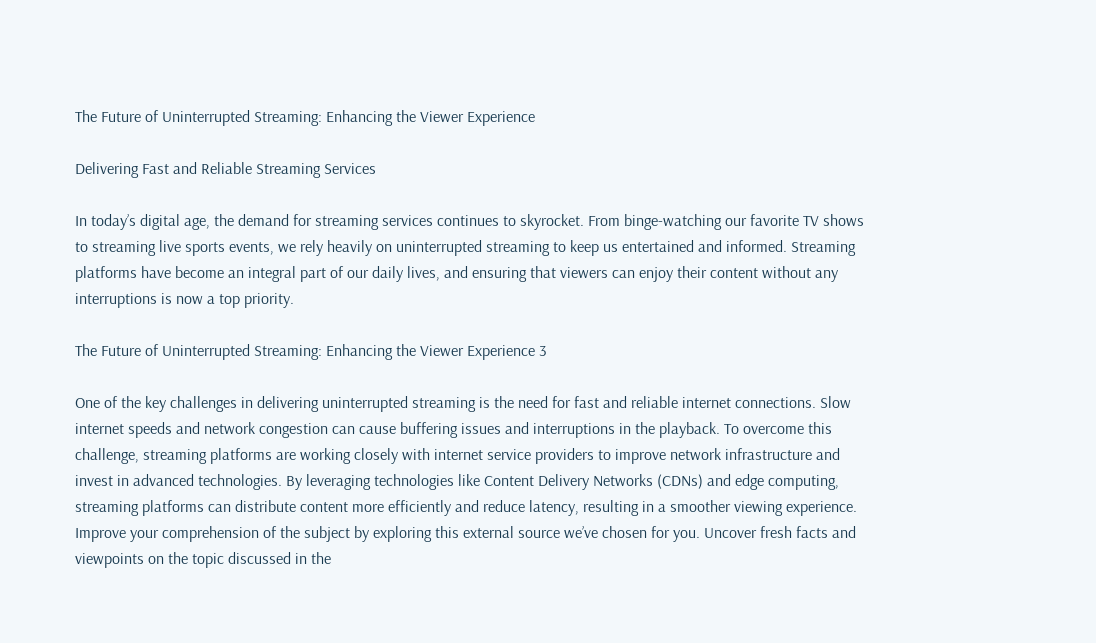The Future of Uninterrupted Streaming: Enhancing the Viewer Experience

Delivering Fast and Reliable Streaming Services

In today’s digital age, the demand for streaming services continues to skyrocket. From binge-watching our favorite TV shows to streaming live sports events, we rely heavily on uninterrupted streaming to keep us entertained and informed. Streaming platforms have become an integral part of our daily lives, and ensuring that viewers can enjoy their content without any interruptions is now a top priority.

The Future of Uninterrupted Streaming: Enhancing the Viewer Experience 3

One of the key challenges in delivering uninterrupted streaming is the need for fast and reliable internet connections. Slow internet speeds and network congestion can cause buffering issues and interruptions in the playback. To overcome this challenge, streaming platforms are working closely with internet service providers to improve network infrastructure and invest in advanced technologies. By leveraging technologies like Content Delivery Networks (CDNs) and edge computing, streaming platforms can distribute content more efficiently and reduce latency, resulting in a smoother viewing experience. Improve your comprehension of the subject by exploring this external source we’ve chosen for you. Uncover fresh facts and viewpoints on the topic discussed in the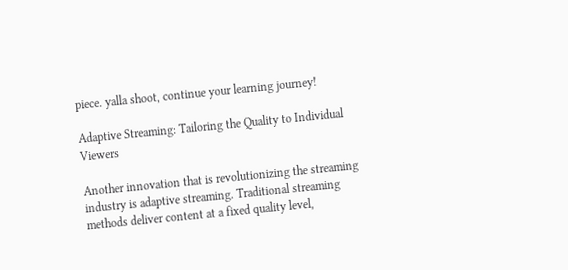piece. yalla shoot, continue your learning journey!

Adaptive Streaming: Tailoring the Quality to Individual Viewers

Another innovation that is revolutionizing the streaming industry is adaptive streaming. Traditional streaming methods deliver content at a fixed quality level,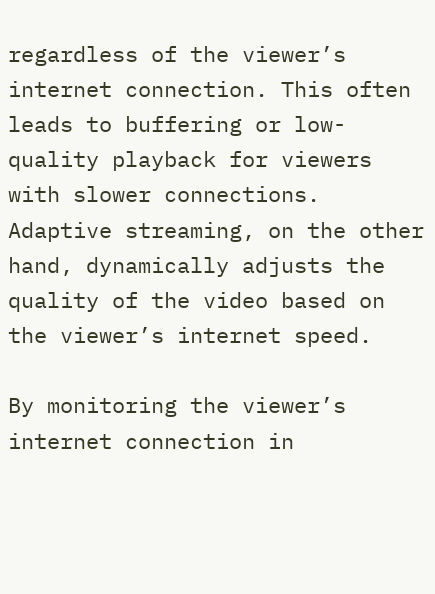regardless of the viewer’s internet connection. This often leads to buffering or low-quality playback for viewers with slower connections. Adaptive streaming, on the other hand, dynamically adjusts the quality of the video based on the viewer’s internet speed.

By monitoring the viewer’s internet connection in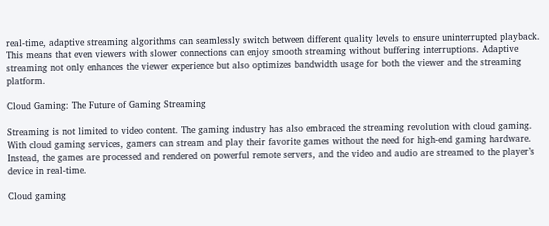real-time, adaptive streaming algorithms can seamlessly switch between different quality levels to ensure uninterrupted playback. This means that even viewers with slower connections can enjoy smooth streaming without buffering interruptions. Adaptive streaming not only enhances the viewer experience but also optimizes bandwidth usage for both the viewer and the streaming platform.

Cloud Gaming: The Future of Gaming Streaming

Streaming is not limited to video content. The gaming industry has also embraced the streaming revolution with cloud gaming. With cloud gaming services, gamers can stream and play their favorite games without the need for high-end gaming hardware. Instead, the games are processed and rendered on powerful remote servers, and the video and audio are streamed to the player’s device in real-time.

Cloud gaming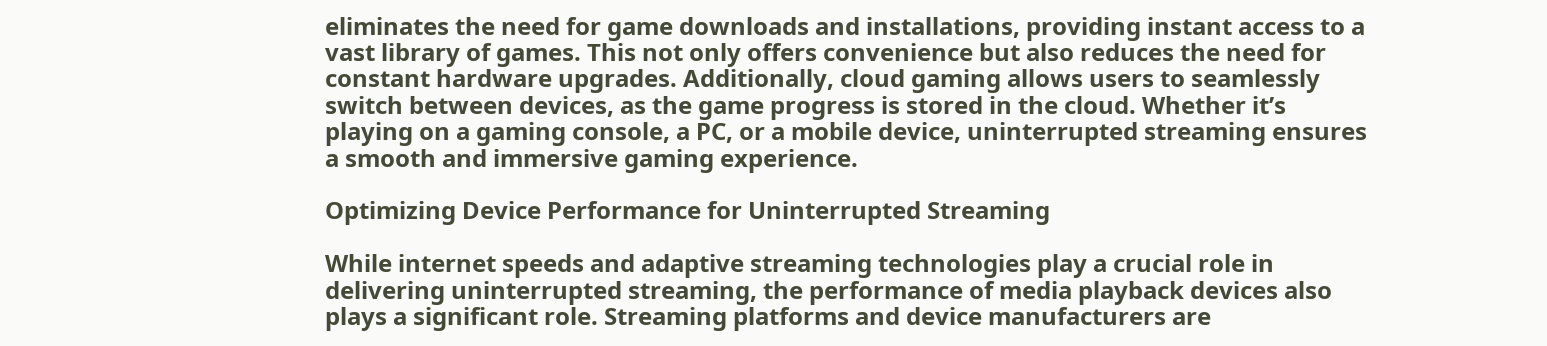eliminates the need for game downloads and installations, providing instant access to a vast library of games. This not only offers convenience but also reduces the need for constant hardware upgrades. Additionally, cloud gaming allows users to seamlessly switch between devices, as the game progress is stored in the cloud. Whether it’s playing on a gaming console, a PC, or a mobile device, uninterrupted streaming ensures a smooth and immersive gaming experience.

Optimizing Device Performance for Uninterrupted Streaming

While internet speeds and adaptive streaming technologies play a crucial role in delivering uninterrupted streaming, the performance of media playback devices also plays a significant role. Streaming platforms and device manufacturers are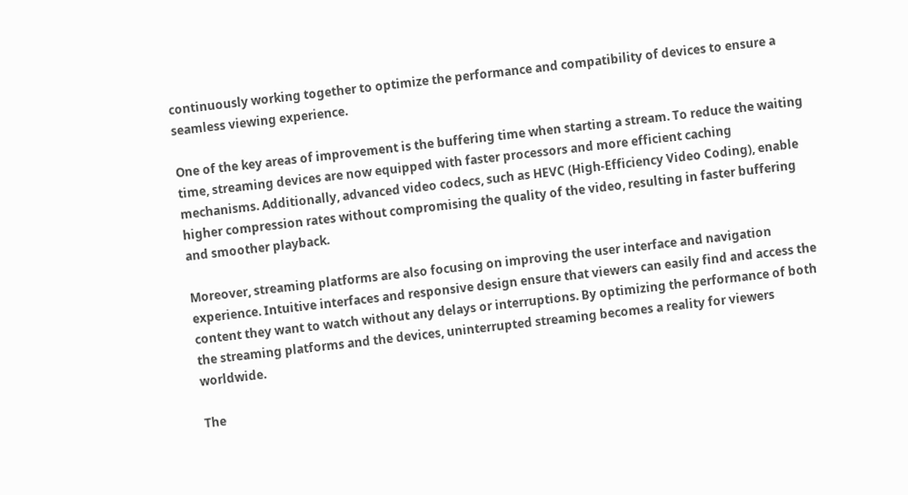continuously working together to optimize the performance and compatibility of devices to ensure a seamless viewing experience.

One of the key areas of improvement is the buffering time when starting a stream. To reduce the waiting time, streaming devices are now equipped with faster processors and more efficient caching mechanisms. Additionally, advanced video codecs, such as HEVC (High-Efficiency Video Coding), enable higher compression rates without compromising the quality of the video, resulting in faster buffering and smoother playback.

Moreover, streaming platforms are also focusing on improving the user interface and navigation experience. Intuitive interfaces and responsive design ensure that viewers can easily find and access the content they want to watch without any delays or interruptions. By optimizing the performance of both the streaming platforms and the devices, uninterrupted streaming becomes a reality for viewers worldwide.

The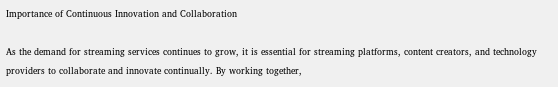Importance of Continuous Innovation and Collaboration

As the demand for streaming services continues to grow, it is essential for streaming platforms, content creators, and technology providers to collaborate and innovate continually. By working together,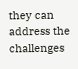they can address the challenges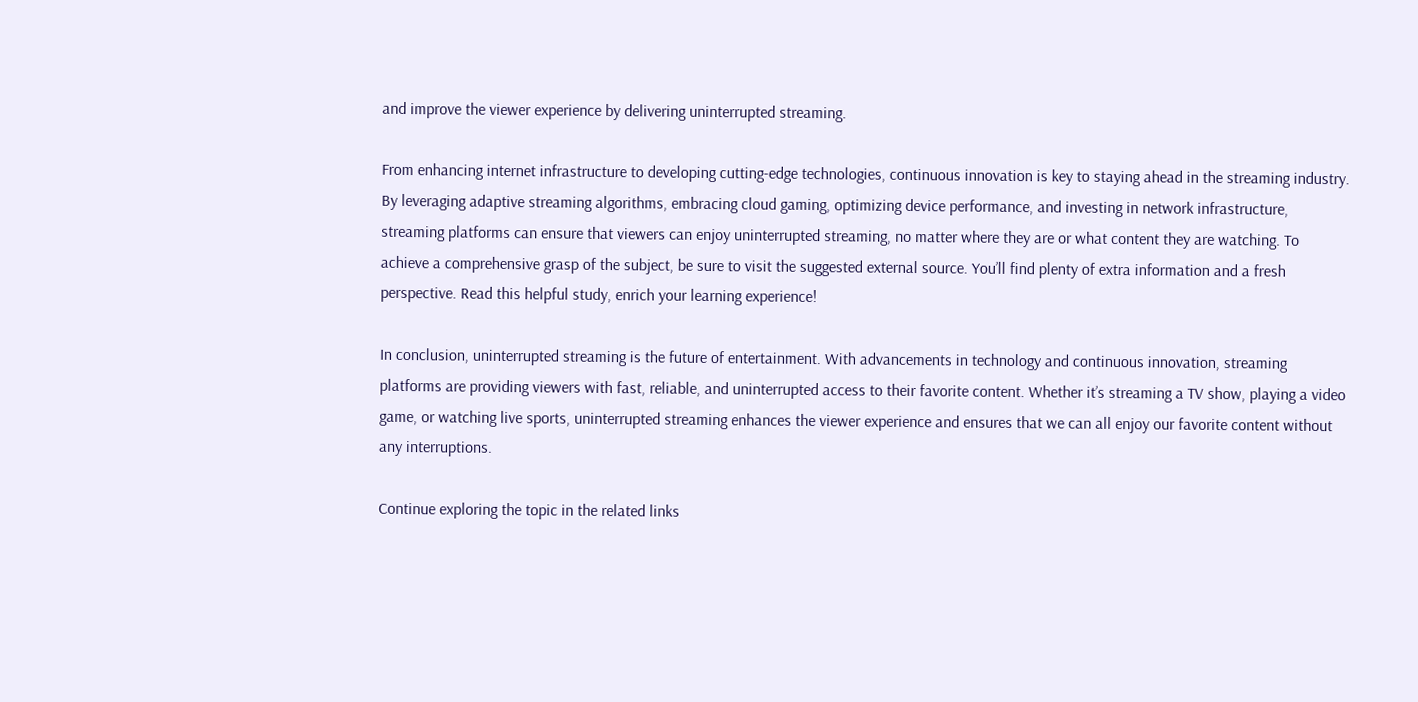and improve the viewer experience by delivering uninterrupted streaming.

From enhancing internet infrastructure to developing cutting-edge technologies, continuous innovation is key to staying ahead in the streaming industry. By leveraging adaptive streaming algorithms, embracing cloud gaming, optimizing device performance, and investing in network infrastructure, streaming platforms can ensure that viewers can enjoy uninterrupted streaming, no matter where they are or what content they are watching. To achieve a comprehensive grasp of the subject, be sure to visit the suggested external source. You’ll find plenty of extra information and a fresh perspective. Read this helpful study, enrich your learning experience!

In conclusion, uninterrupted streaming is the future of entertainment. With advancements in technology and continuous innovation, streaming platforms are providing viewers with fast, reliable, and uninterrupted access to their favorite content. Whether it’s streaming a TV show, playing a video game, or watching live sports, uninterrupted streaming enhances the viewer experience and ensures that we can all enjoy our favorite content without any interruptions.

Continue exploring the topic in the related links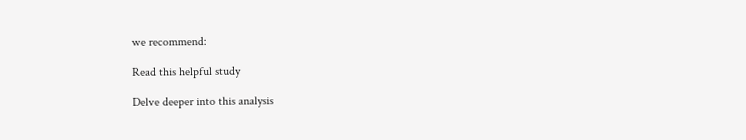we recommend:

Read this helpful study

Delve deeper into this analysis